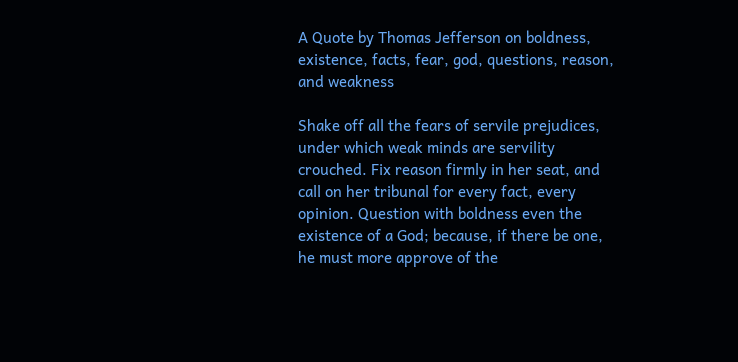A Quote by Thomas Jefferson on boldness, existence, facts, fear, god, questions, reason, and weakness

Shake off all the fears of servile prejudices, under which weak minds are servility crouched. Fix reason firmly in her seat, and call on her tribunal for every fact, every opinion. Question with boldness even the existence of a God; because, if there be one, he must more approve of the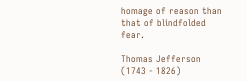homage of reason than that of blindfolded fear.

Thomas Jefferson (1743 - 1826)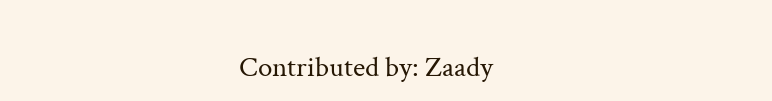Contributed by: Zaady